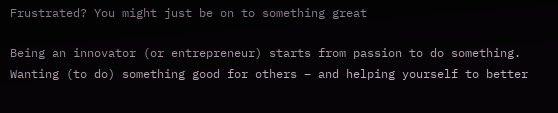Frustrated? You might just be on to something great

Being an innovator (or entrepreneur) starts from passion to do something. Wanting (to do) something good for others – and helping yourself to better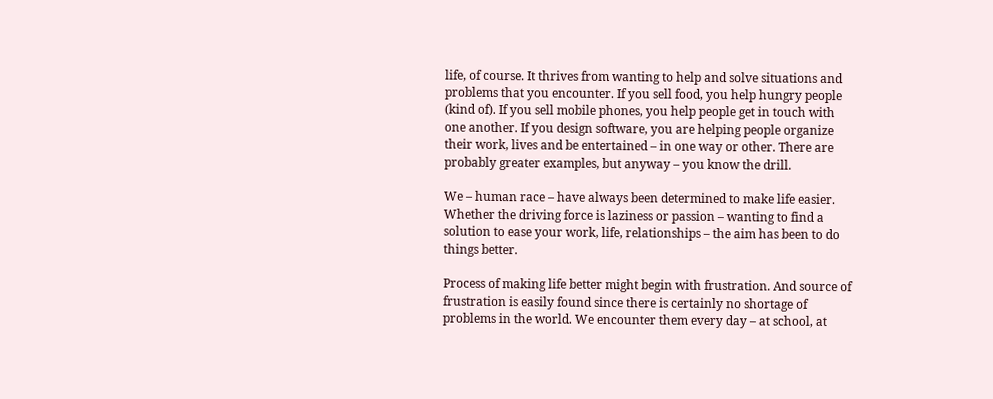life, of course. It thrives from wanting to help and solve situations and problems that you encounter. If you sell food, you help hungry people (kind of). If you sell mobile phones, you help people get in touch with one another. If you design software, you are helping people organize their work, lives and be entertained – in one way or other. There are probably greater examples, but anyway – you know the drill.

We – human race – have always been determined to make life easier. Whether the driving force is laziness or passion – wanting to find a solution to ease your work, life, relationships – the aim has been to do things better.

Process of making life better might begin with frustration. And source of frustration is easily found since there is certainly no shortage of problems in the world. We encounter them every day – at school, at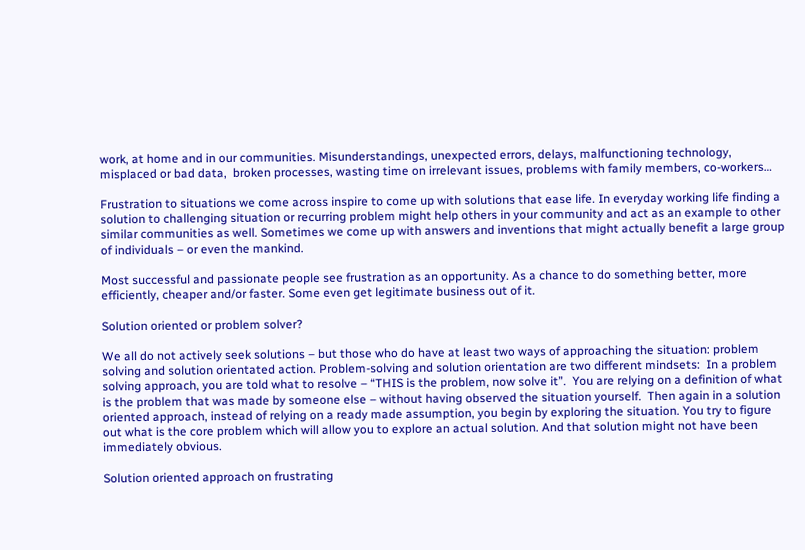work, at home and in our communities. Misunderstandings, unexpected errors, delays, malfunctioning technology, misplaced or bad data,  broken processes, wasting time on irrelevant issues, problems with family members, co-workers…

Frustration to situations we come across inspire to come up with solutions that ease life. In everyday working life finding a solution to challenging situation or recurring problem might help others in your community and act as an example to other similar communities as well. Sometimes we come up with answers and inventions that might actually benefit a large group of individuals – or even the mankind.

Most successful and passionate people see frustration as an opportunity. As a chance to do something better, more efficiently, cheaper and/or faster. Some even get legitimate business out of it.

Solution oriented or problem solver?

We all do not actively seek solutions – but those who do have at least two ways of approaching the situation: problem solving and solution orientated action. Problem-solving and solution orientation are two different mindsets:  In a problem solving approach, you are told what to resolve – “THIS is the problem, now solve it”.  You are relying on a definition of what is the problem that was made by someone else – without having observed the situation yourself.  Then again in a solution oriented approach, instead of relying on a ready made assumption, you begin by exploring the situation. You try to figure out what is the core problem which will allow you to explore an actual solution. And that solution might not have been immediately obvious.

Solution oriented approach on frustrating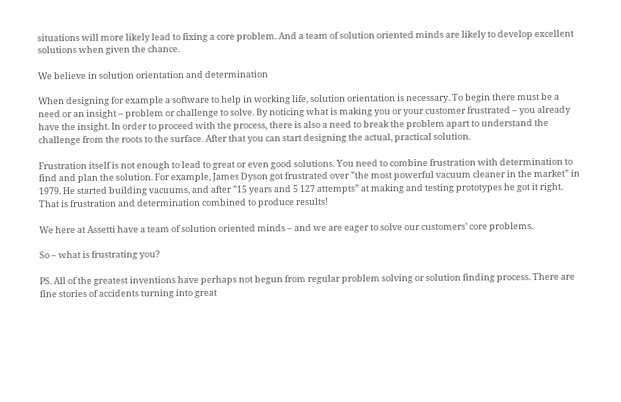situations will more likely lead to fixing a core problem. And a team of solution oriented minds are likely to develop excellent solutions when given the chance.

We believe in solution orientation and determination

When designing for example a software to help in working life, solution orientation is necessary. To begin there must be a need or an insight – problem or challenge to solve. By noticing what is making you or your customer frustrated – you already have the insight. In order to proceed with the process, there is also a need to break the problem apart to understand the challenge from the roots to the surface. After that you can start designing the actual, practical solution.

Frustration itself is not enough to lead to great or even good solutions. You need to combine frustration with determination to find and plan the solution. For example, James Dyson got frustrated over ”the most powerful vacuum cleaner in the market” in 1979. He started building vacuums, and after ”15 years and 5 127 attempts” at making and testing prototypes he got it right. That is frustration and determination combined to produce results!

We here at Assetti have a team of solution oriented minds – and we are eager to solve our customers’ core problems.

So – what is frustrating you?

PS. All of the greatest inventions have perhaps not begun from regular problem solving or solution finding process. There are fine stories of accidents turning into great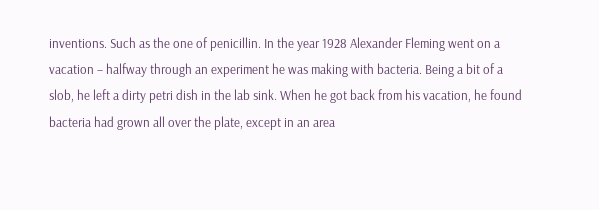inventions. Such as the one of penicillin. In the year 1928 Alexander Fleming went on a vacation – halfway through an experiment he was making with bacteria. Being a bit of a slob, he left a dirty petri dish in the lab sink. When he got back from his vacation, he found bacteria had grown all over the plate, except in an area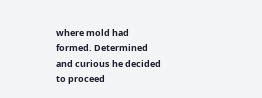where mold had formed. Determined and curious he decided to proceed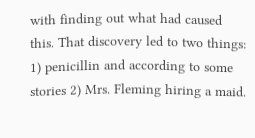with finding out what had caused this. That discovery led to two things: 1) penicillin and according to some stories 2) Mrs. Fleming hiring a maid.